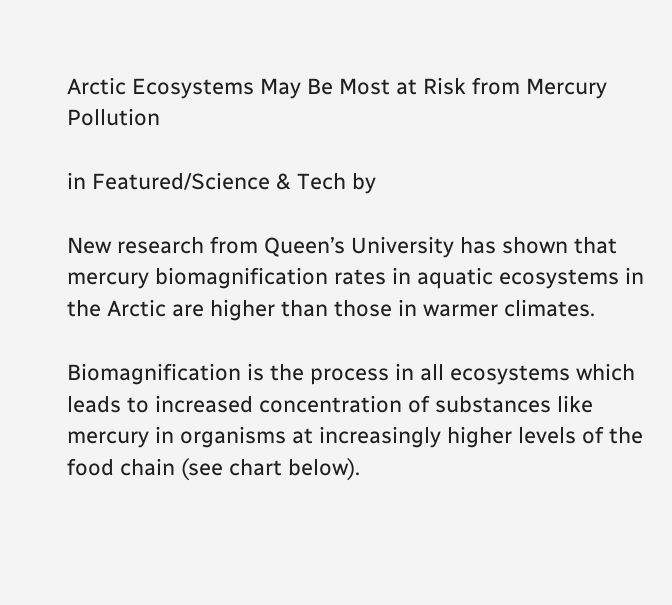Arctic Ecosystems May Be Most at Risk from Mercury Pollution

in Featured/Science & Tech by

New research from Queen’s University has shown that mercury biomagnification rates in aquatic ecosystems in the Arctic are higher than those in warmer climates.

Biomagnification is the process in all ecosystems which leads to increased concentration of substances like mercury in organisms at increasingly higher levels of the food chain (see chart below).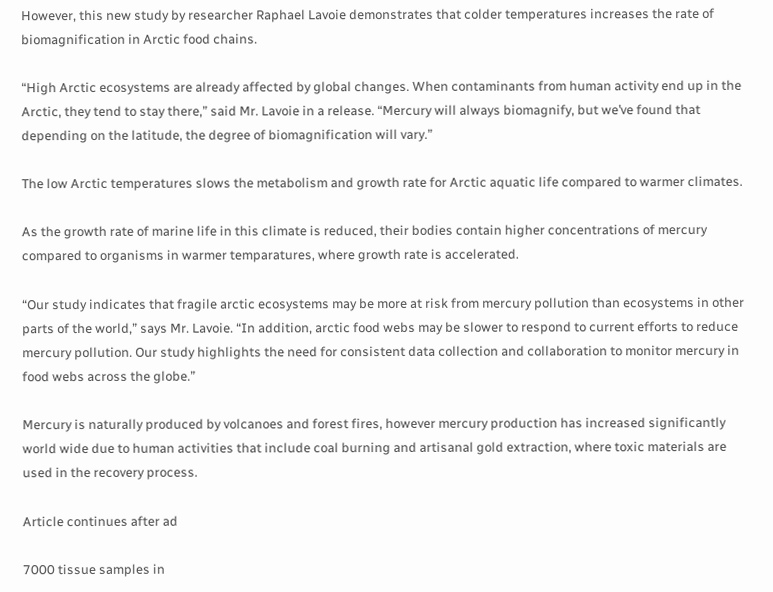However, this new study by researcher Raphael Lavoie demonstrates that colder temperatures increases the rate of biomagnification in Arctic food chains.

“High Arctic ecosystems are already affected by global changes. When contaminants from human activity end up in the Arctic, they tend to stay there,” said Mr. Lavoie in a release. “Mercury will always biomagnify, but we’ve found that depending on the latitude, the degree of biomagnification will vary.”

The low Arctic temperatures slows the metabolism and growth rate for Arctic aquatic life compared to warmer climates.

As the growth rate of marine life in this climate is reduced, their bodies contain higher concentrations of mercury compared to organisms in warmer temparatures, where growth rate is accelerated.

“Our study indicates that fragile arctic ecosystems may be more at risk from mercury pollution than ecosystems in other parts of the world,” says Mr. Lavoie. “In addition, arctic food webs may be slower to respond to current efforts to reduce mercury pollution. Our study highlights the need for consistent data collection and collaboration to monitor mercury in food webs across the globe.”

Mercury is naturally produced by volcanoes and forest fires, however mercury production has increased significantly world wide due to human activities that include coal burning and artisanal gold extraction, where toxic materials are used in the recovery process.

Article continues after ad

7000 tissue samples in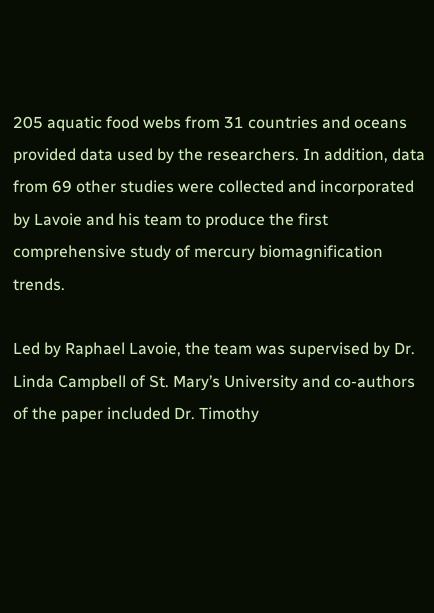205 aquatic food webs from 31 countries and oceans provided data used by the researchers. In addition, data from 69 other studies were collected and incorporated by Lavoie and his team to produce the first comprehensive study of mercury biomagnification trends.

Led by Raphael Lavoie, the team was supervised by Dr. Linda Campbell of St. Mary’s University and co-authors of the paper included Dr. Timothy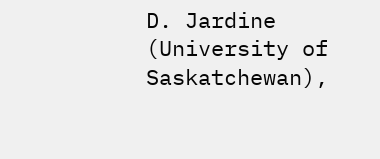D. Jardine (University of Saskatchewan),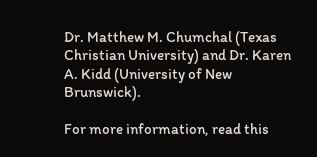Dr. Matthew M. Chumchal (Texas Christian University) and Dr. Karen A. Kidd (University of New Brunswick).

For more information, read this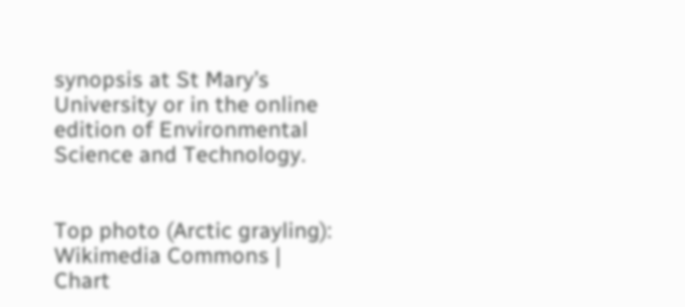synopsis at St Mary’s University or in the online edition of Environmental Science and Technology.


Top photo (Arctic grayling): Wikimedia Commons | Chart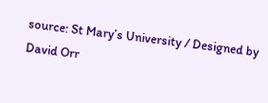source: St Mary’s University / Designed by David Orr